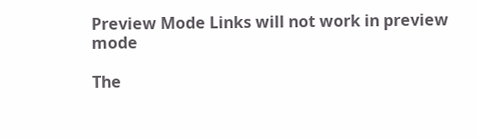Preview Mode Links will not work in preview mode

The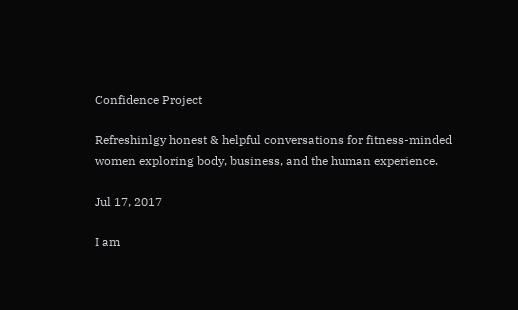Confidence Project

Refreshinlgy honest & helpful conversations for fitness-minded women exploring body, business, and the human experience.

Jul 17, 2017

I am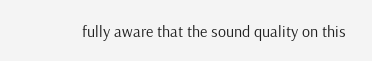fully aware that the sound quality on this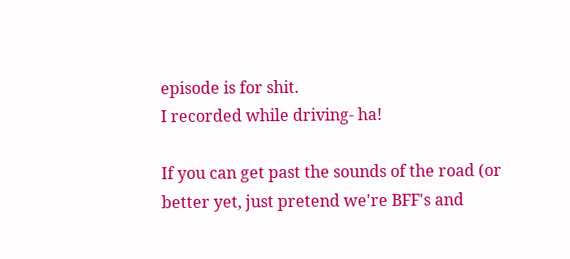episode is for shit.
I recorded while driving- ha!

If you can get past the sounds of the road (or better yet, just pretend we're BFF's and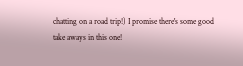chatting on a road trip!) I promise there's some good take aways in this one!